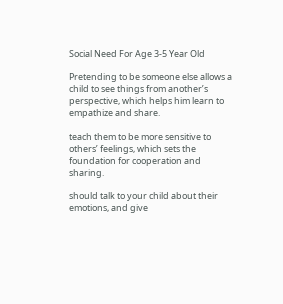Social Need For Age 3-5 Year Old

Pretending to be someone else allows a child to see things from another’s perspective, which helps him learn to empathize and share.

teach them to be more sensitive to others’ feelings, which sets the foundation for cooperation and sharing.

should talk to your child about their emotions, and give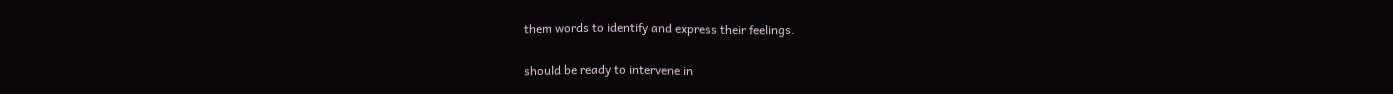them words to identify and express their feelings.

should be ready to intervene in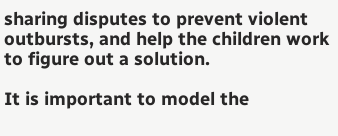sharing disputes to prevent violent outbursts, and help the children work to figure out a solution.

It is important to model the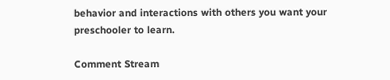behavior and interactions with others you want your preschooler to learn.

Comment Stream